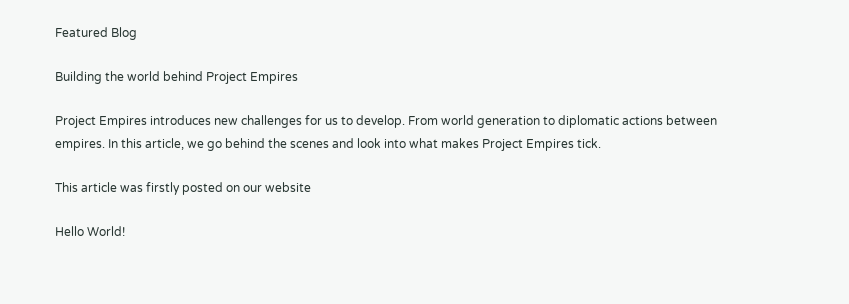Featured Blog

Building the world behind Project Empires

Project Empires introduces new challenges for us to develop. From world generation to diplomatic actions between empires. In this article, we go behind the scenes and look into what makes Project Empires tick.

This article was firstly posted on our website

Hello World!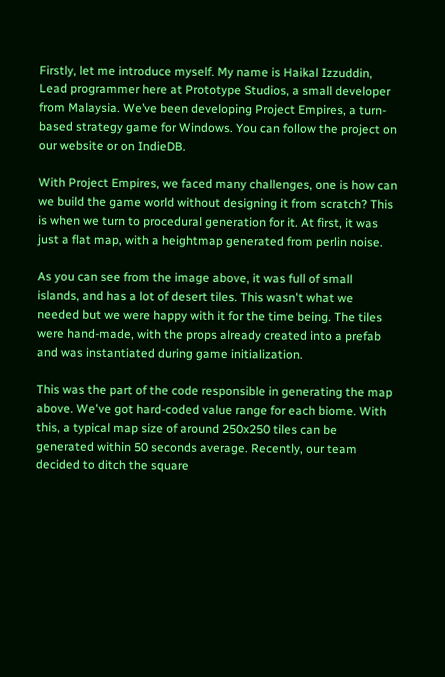Firstly, let me introduce myself. My name is Haikal Izzuddin, Lead programmer here at Prototype Studios, a small developer from Malaysia. We’ve been developing Project Empires, a turn-based strategy game for Windows. You can follow the project on our website or on IndieDB.

With Project Empires, we faced many challenges, one is how can we build the game world without designing it from scratch? This is when we turn to procedural generation for it. At first, it was just a flat map, with a heightmap generated from perlin noise.

As you can see from the image above, it was full of small islands, and has a lot of desert tiles. This wasn't what we needed but we were happy with it for the time being. The tiles were hand-made, with the props already created into a prefab and was instantiated during game initialization.

This was the part of the code responsible in generating the map above. We've got hard-coded value range for each biome. With this, a typical map size of around 250x250 tiles can be generated within 50 seconds average. Recently, our team decided to ditch the square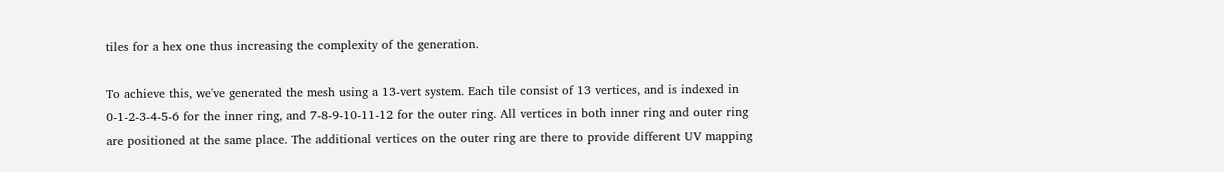tiles for a hex one thus increasing the complexity of the generation.

To achieve this, we've generated the mesh using a 13-vert system. Each tile consist of 13 vertices, and is indexed in 0-1-2-3-4-5-6 for the inner ring, and 7-8-9-10-11-12 for the outer ring. All vertices in both inner ring and outer ring are positioned at the same place. The additional vertices on the outer ring are there to provide different UV mapping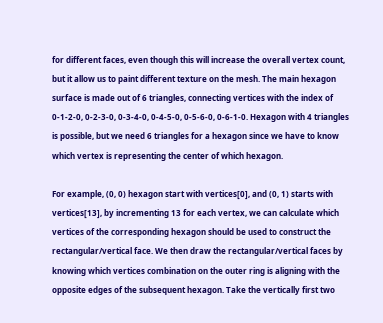for different faces, even though this will increase the overall vertex count, but it allow us to paint different texture on the mesh. The main hexagon surface is made out of 6 triangles, connecting vertices with the index of 0-1-2-0, 0-2-3-0, 0-3-4-0, 0-4-5-0, 0-5-6-0, 0-6-1-0. Hexagon with 4 triangles is possible, but we need 6 triangles for a hexagon since we have to know which vertex is representing the center of which hexagon.

For example, (0, 0) hexagon start with vertices[0], and (0, 1) starts with vertices[13], by incrementing 13 for each vertex, we can calculate which vertices of the corresponding hexagon should be used to construct the rectangular/vertical face. We then draw the rectangular/vertical faces by knowing which vertices combination on the outer ring is aligning with the opposite edges of the subsequent hexagon. Take the vertically first two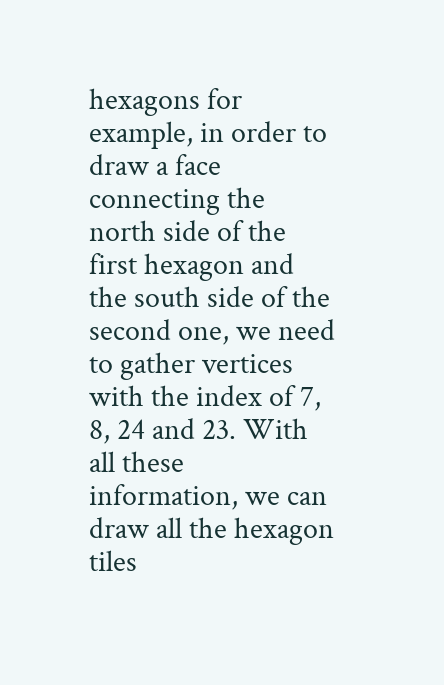hexagons for example, in order to draw a face connecting the north side of the first hexagon and the south side of the second one, we need to gather vertices with the index of 7, 8, 24 and 23. With all these information, we can draw all the hexagon tiles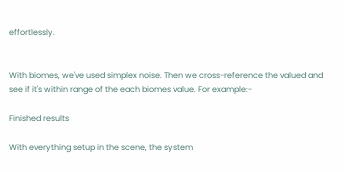effortlessly.


With biomes, we've used simplex noise. Then we cross-reference the valued and see if it's within range of the each biomes value. For example:-

Finished results

With everything setup in the scene, the system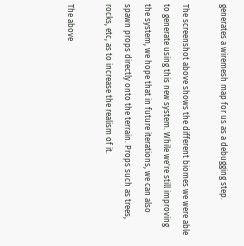generates a wiremesh map for us as a debugging step.

The screenshot above shows the different biomes we were able to generate using this new system. While we're still improving the system, we hope that in future iterations, we can also spawn props directly onto the terrain. Props such as trees, rocks, etc, as to increase the realism of it.

The above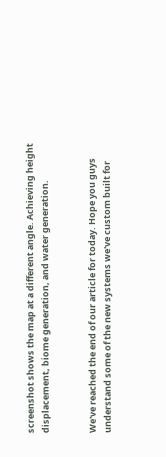screenshot shows the map at a different angle. Achieving height displacement, biome generation, and water generation.


We've reached the end of our article for today. Hope you guys understand some of the new systems we've custom built for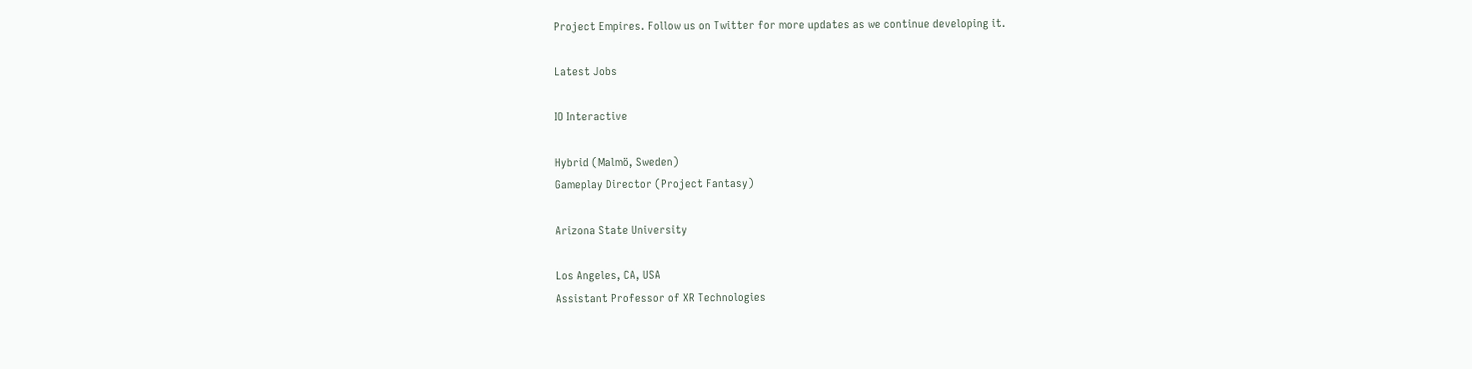Project Empires. Follow us on Twitter for more updates as we continue developing it.

Latest Jobs

IO Interactive

Hybrid (Malmö, Sweden)
Gameplay Director (Project Fantasy)

Arizona State University

Los Angeles, CA, USA
Assistant Professor of XR Technologies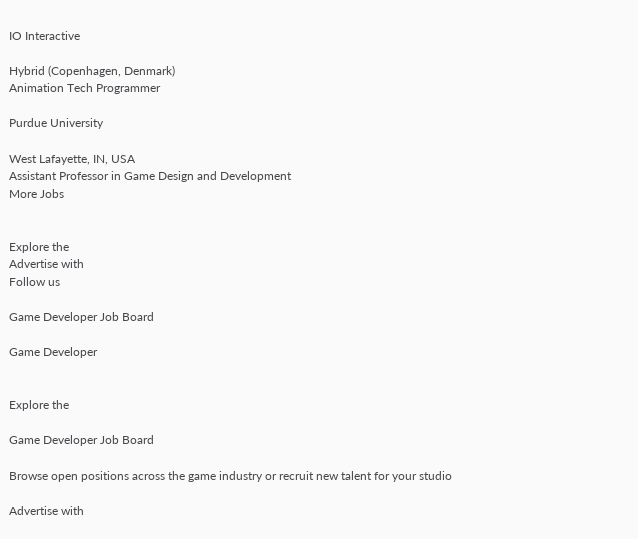IO Interactive

Hybrid (Copenhagen, Denmark)
Animation Tech Programmer

Purdue University

West Lafayette, IN, USA
Assistant Professor in Game Design and Development
More Jobs


Explore the
Advertise with
Follow us

Game Developer Job Board

Game Developer


Explore the

Game Developer Job Board

Browse open positions across the game industry or recruit new talent for your studio

Advertise with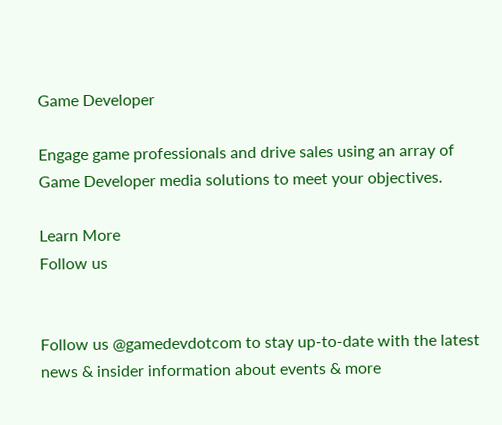Game Developer

Engage game professionals and drive sales using an array of Game Developer media solutions to meet your objectives.

Learn More
Follow us


Follow us @gamedevdotcom to stay up-to-date with the latest news & insider information about events & more